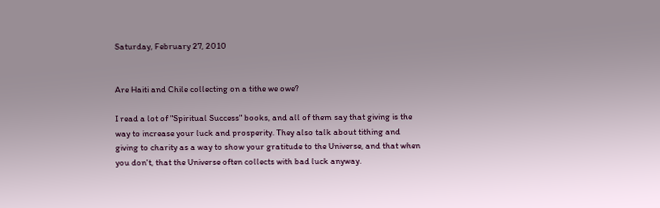Saturday, February 27, 2010


Are Haiti and Chile collecting on a tithe we owe?

I read a lot of "Spiritual Success" books, and all of them say that giving is the way to increase your luck and prosperity. They also talk about tithing and giving to charity as a way to show your gratitude to the Universe, and that when you don't, that the Universe often collects with bad luck anyway.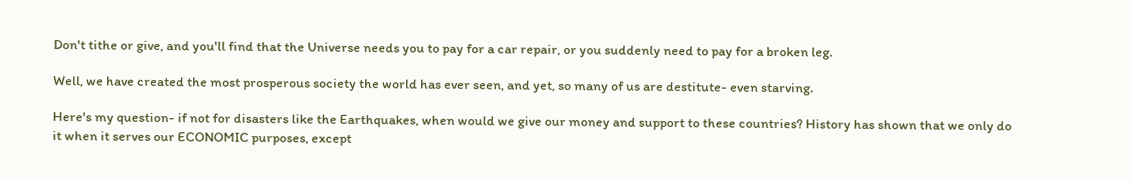Don't tithe or give, and you'll find that the Universe needs you to pay for a car repair, or you suddenly need to pay for a broken leg.

Well, we have created the most prosperous society the world has ever seen, and yet, so many of us are destitute- even starving.

Here's my question- if not for disasters like the Earthquakes, when would we give our money and support to these countries? History has shown that we only do it when it serves our ECONOMIC purposes, except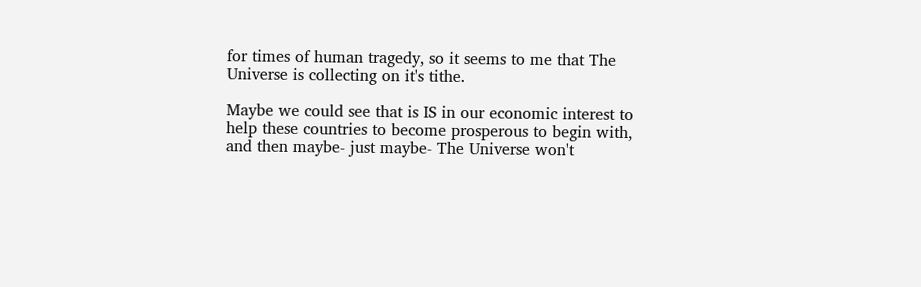for times of human tragedy, so it seems to me that The Universe is collecting on it's tithe.

Maybe we could see that is IS in our economic interest to help these countries to become prosperous to begin with, and then maybe- just maybe- The Universe won't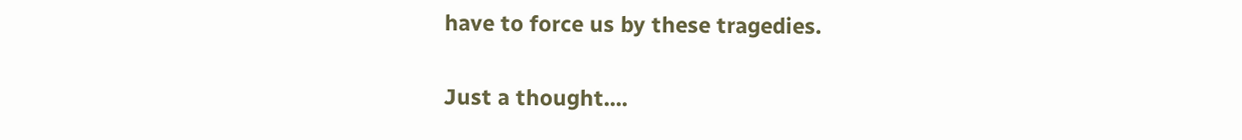have to force us by these tragedies.

Just a thought....